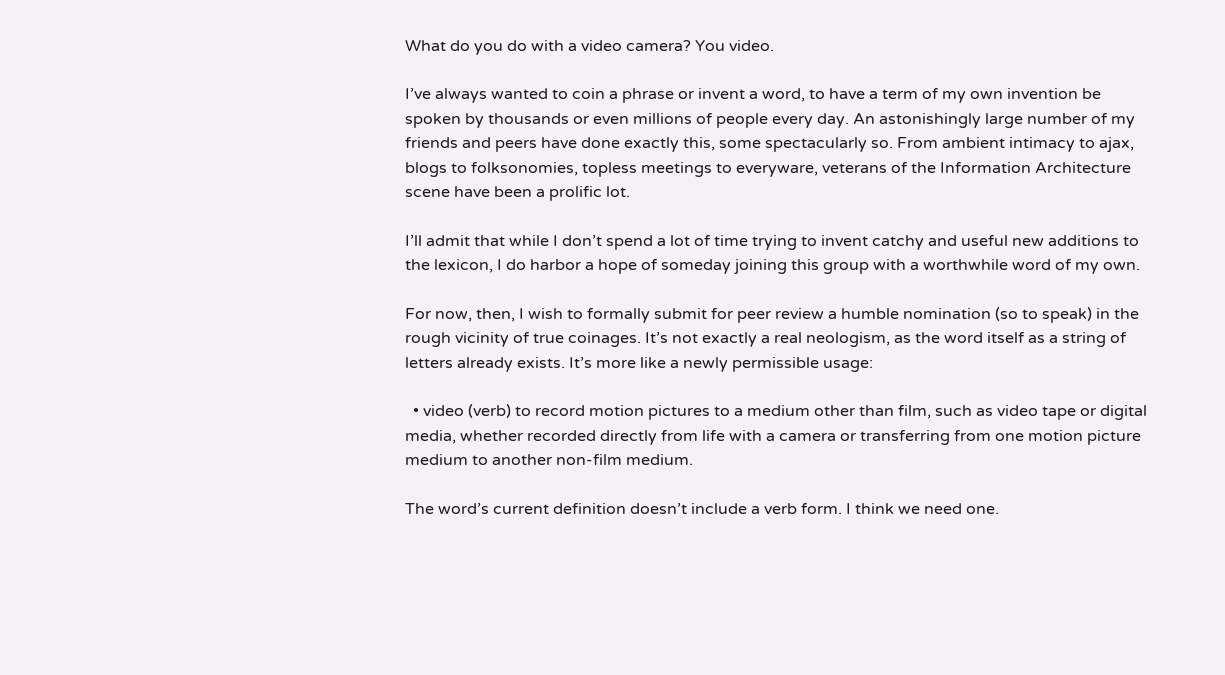What do you do with a video camera? You video.

I’ve always wanted to coin a phrase or invent a word, to have a term of my own invention be spoken by thousands or even millions of people every day. An astonishingly large number of my friends and peers have done exactly this, some spectacularly so. From ambient intimacy to ajax, blogs to folksonomies, topless meetings to everyware, veterans of the Information Architecture scene have been a prolific lot.

I’ll admit that while I don’t spend a lot of time trying to invent catchy and useful new additions to the lexicon, I do harbor a hope of someday joining this group with a worthwhile word of my own.

For now, then, I wish to formally submit for peer review a humble nomination (so to speak) in the rough vicinity of true coinages. It’s not exactly a real neologism, as the word itself as a string of letters already exists. It’s more like a newly permissible usage:

  • video (verb) to record motion pictures to a medium other than film, such as video tape or digital media, whether recorded directly from life with a camera or transferring from one motion picture medium to another non-film medium.

The word’s current definition doesn’t include a verb form. I think we need one.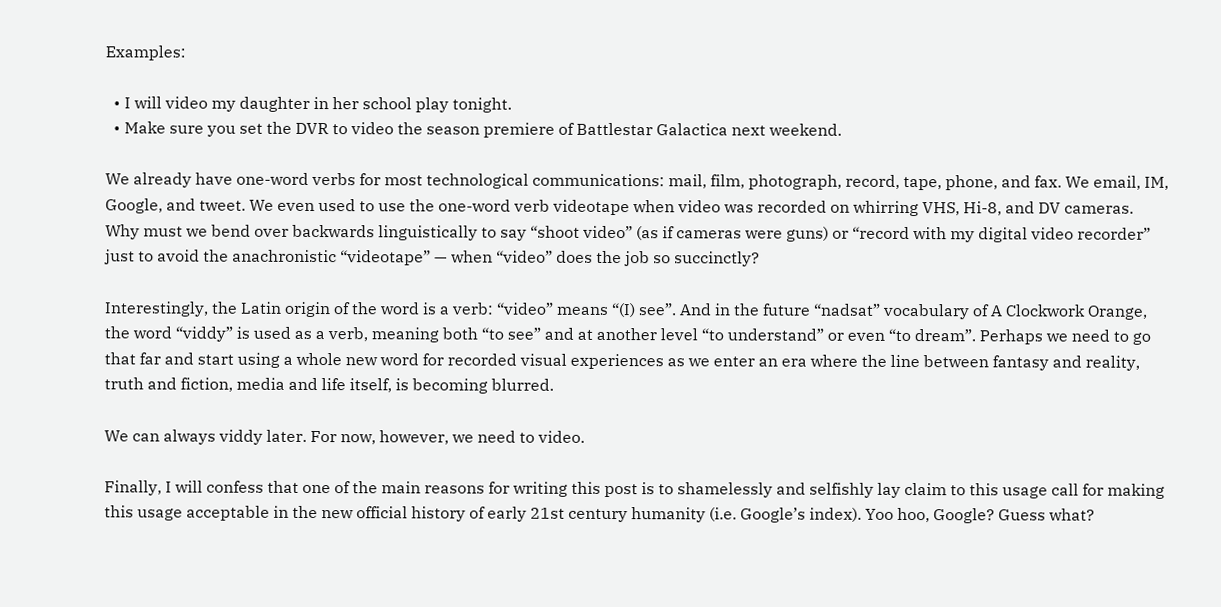Examples:

  • I will video my daughter in her school play tonight.
  • Make sure you set the DVR to video the season premiere of Battlestar Galactica next weekend.

We already have one-word verbs for most technological communications: mail, film, photograph, record, tape, phone, and fax. We email, IM, Google, and tweet. We even used to use the one-word verb videotape when video was recorded on whirring VHS, Hi-8, and DV cameras. Why must we bend over backwards linguistically to say “shoot video” (as if cameras were guns) or “record with my digital video recorder” just to avoid the anachronistic “videotape” — when “video” does the job so succinctly?

Interestingly, the Latin origin of the word is a verb: “video” means “(I) see”. And in the future “nadsat” vocabulary of A Clockwork Orange, the word “viddy” is used as a verb, meaning both “to see” and at another level “to understand” or even “to dream”. Perhaps we need to go that far and start using a whole new word for recorded visual experiences as we enter an era where the line between fantasy and reality, truth and fiction, media and life itself, is becoming blurred.

We can always viddy later. For now, however, we need to video.

Finally, I will confess that one of the main reasons for writing this post is to shamelessly and selfishly lay claim to this usage call for making this usage acceptable in the new official history of early 21st century humanity (i.e. Google’s index). Yoo hoo, Google? Guess what?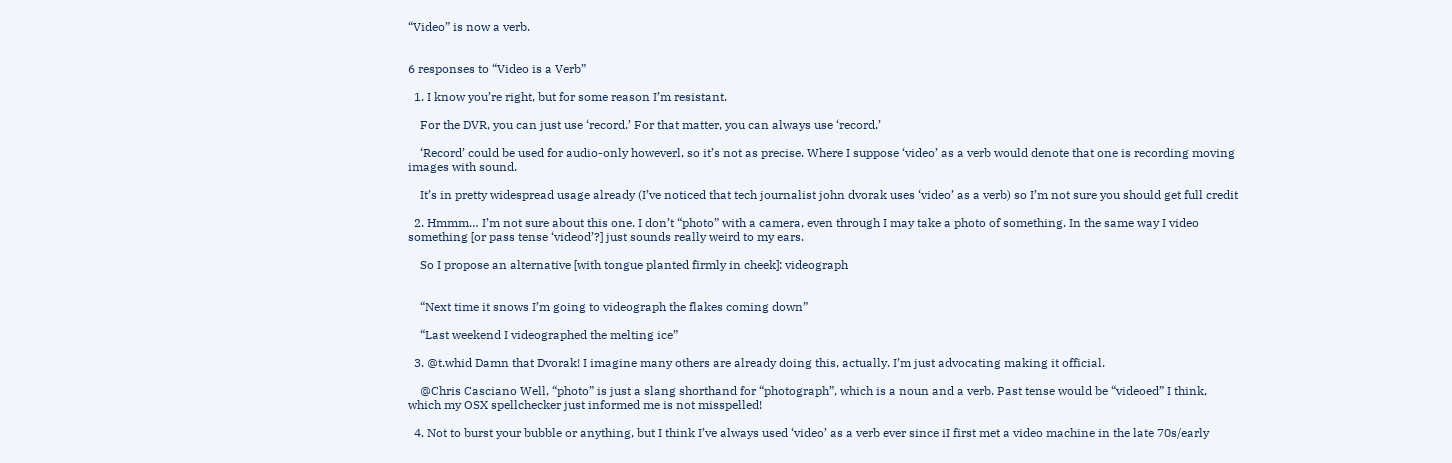“Video” is now a verb.


6 responses to “Video is a Verb”

  1. I know you’re right, but for some reason I’m resistant.

    For the DVR, you can just use ‘record.’ For that matter, you can always use ‘record.’

    ‘Record’ could be used for audio-only howeverl, so it’s not as precise. Where I suppose ‘video’ as a verb would denote that one is recording moving images with sound.

    It’s in pretty widespread usage already (I’ve noticed that tech journalist john dvorak uses ‘video’ as a verb) so I’m not sure you should get full credit

  2. Hmmm… I’m not sure about this one. I don’t “photo” with a camera, even through I may take a photo of something. In the same way I video something [or pass tense ‘videod’?] just sounds really weird to my ears.

    So I propose an alternative [with tongue planted firmly in cheek]: videograph


    “Next time it snows I’m going to videograph the flakes coming down”

    “Last weekend I videographed the melting ice”

  3. @t.whid Damn that Dvorak! I imagine many others are already doing this, actually. I’m just advocating making it official.

    @Chris Casciano Well, “photo” is just a slang shorthand for “photograph”, which is a noun and a verb. Past tense would be “videoed” I think, which my OSX spellchecker just informed me is not misspelled!

  4. Not to burst your bubble or anything, but I think I’ve always used ‘video’ as a verb ever since iI first met a video machine in the late 70s/early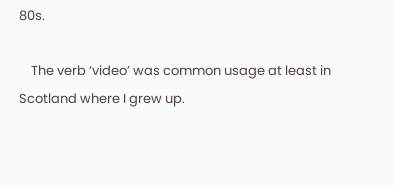80s.

    The verb ‘video’ was common usage at least in Scotland where I grew up.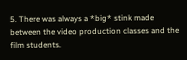5. There was always a *big* stink made between the video production classes and the film students.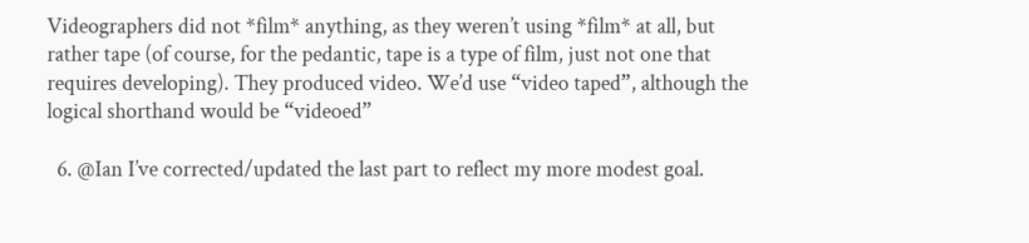Videographers did not *film* anything, as they weren’t using *film* at all, but rather tape (of course, for the pedantic, tape is a type of film, just not one that requires developing). They produced video. We’d use “video taped”, although the logical shorthand would be “videoed”

  6. @Ian I’ve corrected/updated the last part to reflect my more modest goal.